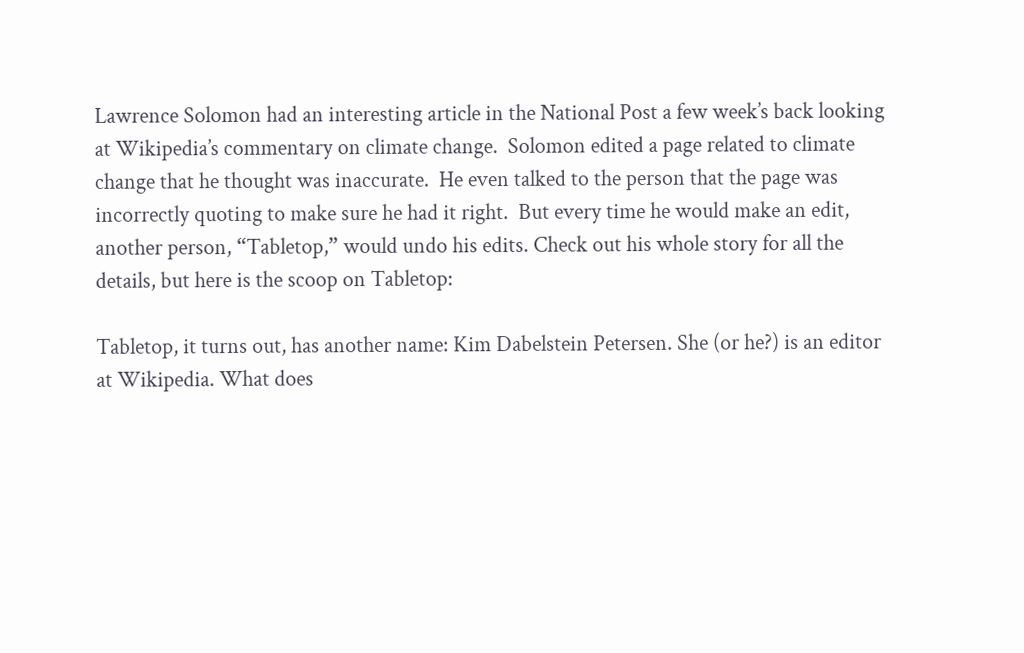Lawrence Solomon had an interesting article in the National Post a few week’s back looking at Wikipedia’s commentary on climate change.  Solomon edited a page related to climate change that he thought was inaccurate.  He even talked to the person that the page was incorrectly quoting to make sure he had it right.  But every time he would make an edit, another person, “Tabletop,” would undo his edits. Check out his whole story for all the details, but here is the scoop on Tabletop:

Tabletop, it turns out, has another name: Kim Dabelstein Petersen. She (or he?) is an editor at Wikipedia. What does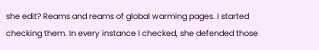she edit? Reams and reams of global warming pages. I started checking them. In every instance I checked, she defended those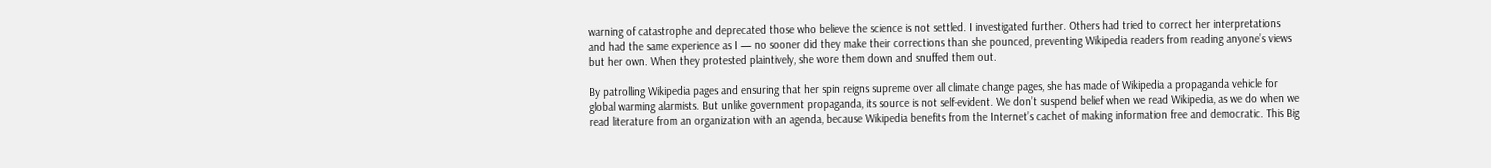warning of catastrophe and deprecated those who believe the science is not settled. I investigated further. Others had tried to correct her interpretations and had the same experience as I — no sooner did they make their corrections than she pounced, preventing Wikipedia readers from reading anyone’s views but her own. When they protested plaintively, she wore them down and snuffed them out.

By patrolling Wikipedia pages and ensuring that her spin reigns supreme over all climate change pages, she has made of Wikipedia a propaganda vehicle for global warming alarmists. But unlike government propaganda, its source is not self-evident. We don’t suspend belief when we read Wikipedia, as we do when we read literature from an organization with an agenda, because Wikipedia benefits from the Internet’s cachet of making information free and democratic. This Big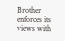Brother enforces its views with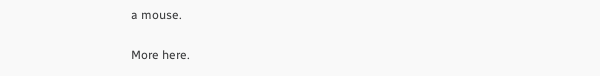a mouse.

More here.